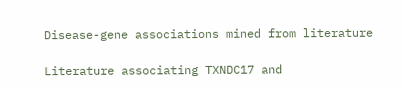Disease-gene associations mined from literature

Literature associating TXNDC17 and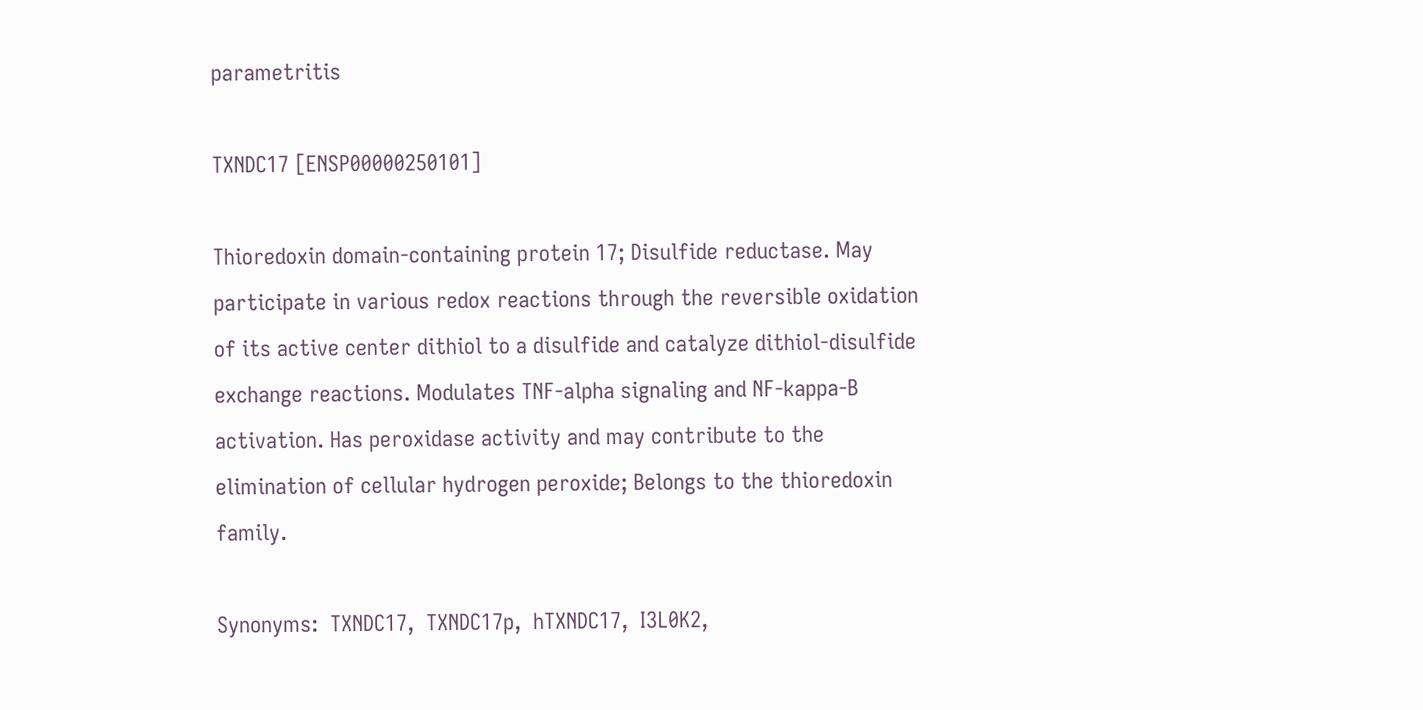parametritis

TXNDC17 [ENSP00000250101]

Thioredoxin domain-containing protein 17; Disulfide reductase. May participate in various redox reactions through the reversible oxidation of its active center dithiol to a disulfide and catalyze dithiol-disulfide exchange reactions. Modulates TNF-alpha signaling and NF-kappa-B activation. Has peroxidase activity and may contribute to the elimination of cellular hydrogen peroxide; Belongs to the thioredoxin family.

Synonyms:  TXNDC17,  TXNDC17p,  hTXNDC17,  I3L0K2,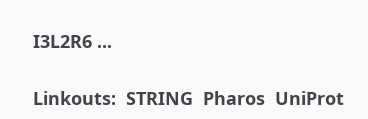I3L2R6 ...

Linkouts:  STRING  Pharos  UniProt